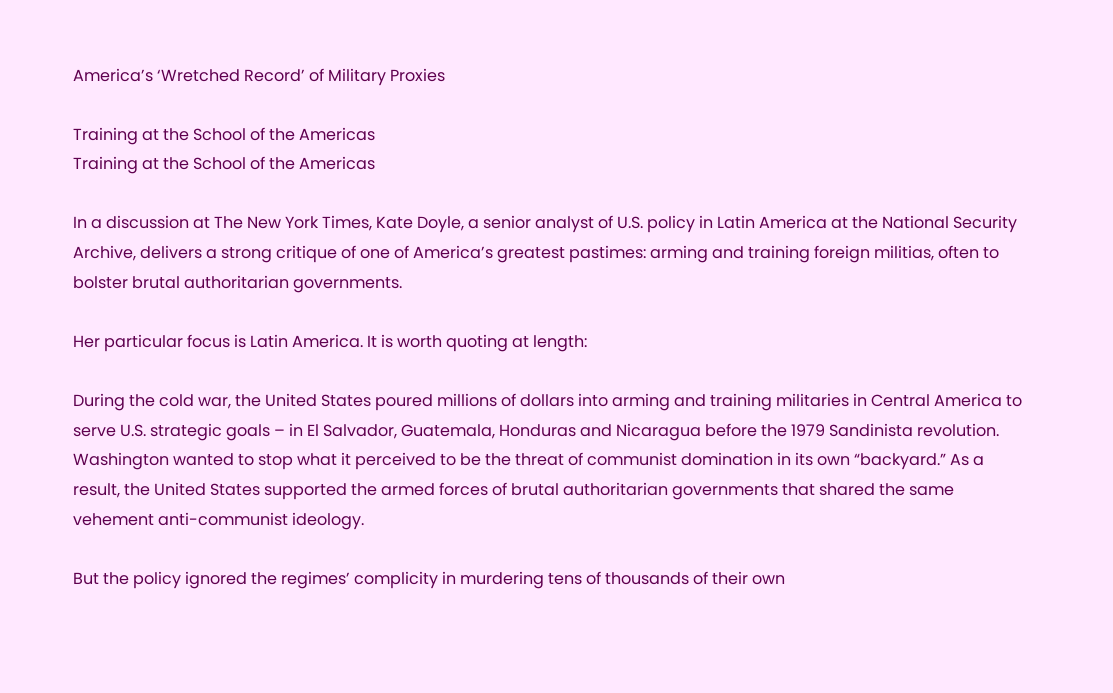America’s ‘Wretched Record’ of Military Proxies

Training at the School of the Americas
Training at the School of the Americas

In a discussion at The New York Times, Kate Doyle, a senior analyst of U.S. policy in Latin America at the National Security Archive, delivers a strong critique of one of America’s greatest pastimes: arming and training foreign militias, often to bolster brutal authoritarian governments.

Her particular focus is Latin America. It is worth quoting at length:

During the cold war, the United States poured millions of dollars into arming and training militaries in Central America to serve U.S. strategic goals – in El Salvador, Guatemala, Honduras and Nicaragua before the 1979 Sandinista revolution. Washington wanted to stop what it perceived to be the threat of communist domination in its own “backyard.” As a result, the United States supported the armed forces of brutal authoritarian governments that shared the same vehement anti-communist ideology.

But the policy ignored the regimes’ complicity in murdering tens of thousands of their own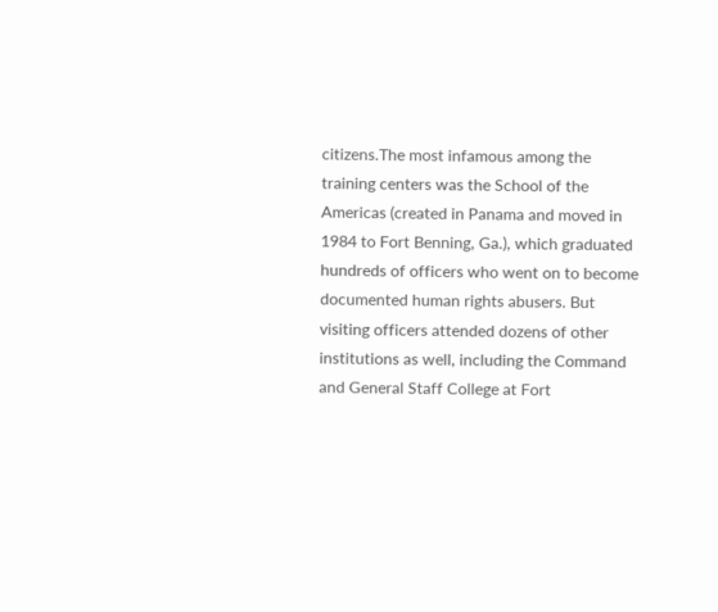citizens.The most infamous among the training centers was the School of the Americas (created in Panama and moved in 1984 to Fort Benning, Ga.), which graduated hundreds of officers who went on to become documented human rights abusers. But visiting officers attended dozens of other institutions as well, including the Command and General Staff College at Fort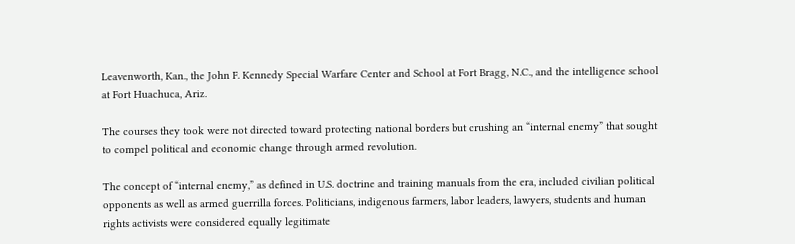Leavenworth, Kan., the John F. Kennedy Special Warfare Center and School at Fort Bragg, N.C., and the intelligence school at Fort Huachuca, Ariz.

The courses they took were not directed toward protecting national borders but crushing an “internal enemy” that sought to compel political and economic change through armed revolution.

The concept of “internal enemy,” as defined in U.S. doctrine and training manuals from the era, included civilian political opponents as well as armed guerrilla forces. Politicians, indigenous farmers, labor leaders, lawyers, students and human rights activists were considered equally legitimate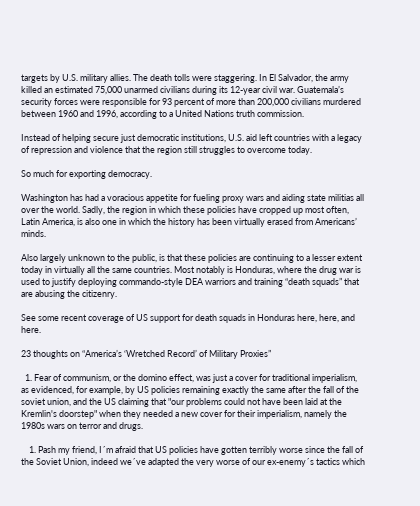targets by U.S. military allies. The death tolls were staggering. In El Salvador, the army killed an estimated 75,000 unarmed civilians during its 12-year civil war. Guatemala’s security forces were responsible for 93 percent of more than 200,000 civilians murdered between 1960 and 1996, according to a United Nations truth commission.

Instead of helping secure just democratic institutions, U.S. aid left countries with a legacy of repression and violence that the region still struggles to overcome today.

So much for exporting democracy.

Washington has had a voracious appetite for fueling proxy wars and aiding state militias all over the world. Sadly, the region in which these policies have cropped up most often, Latin America, is also one in which the history has been virtually erased from Americans’ minds.

Also largely unknown to the public, is that these policies are continuing to a lesser extent today in virtually all the same countries. Most notably is Honduras, where the drug war is used to justify deploying commando-style DEA warriors and training “death squads” that are abusing the citizenry.

See some recent coverage of US support for death squads in Honduras here, here, and here.

23 thoughts on “America’s ‘Wretched Record’ of Military Proxies”

  1. Fear of communism, or the domino effect, was just a cover for traditional imperialism, as evidenced, for example, by US policies remaining exactly the same after the fall of the soviet union, and the US claiming that "our problems could not have been laid at the Kremlin's doorstep" when they needed a new cover for their imperialism, namely the 1980s wars on terror and drugs.

    1. Pash my friend, I´m afraid that US policies have gotten terribly worse since the fall of the Soviet Union, indeed we´ve adapted the very worse of our ex-enemy´s tactics which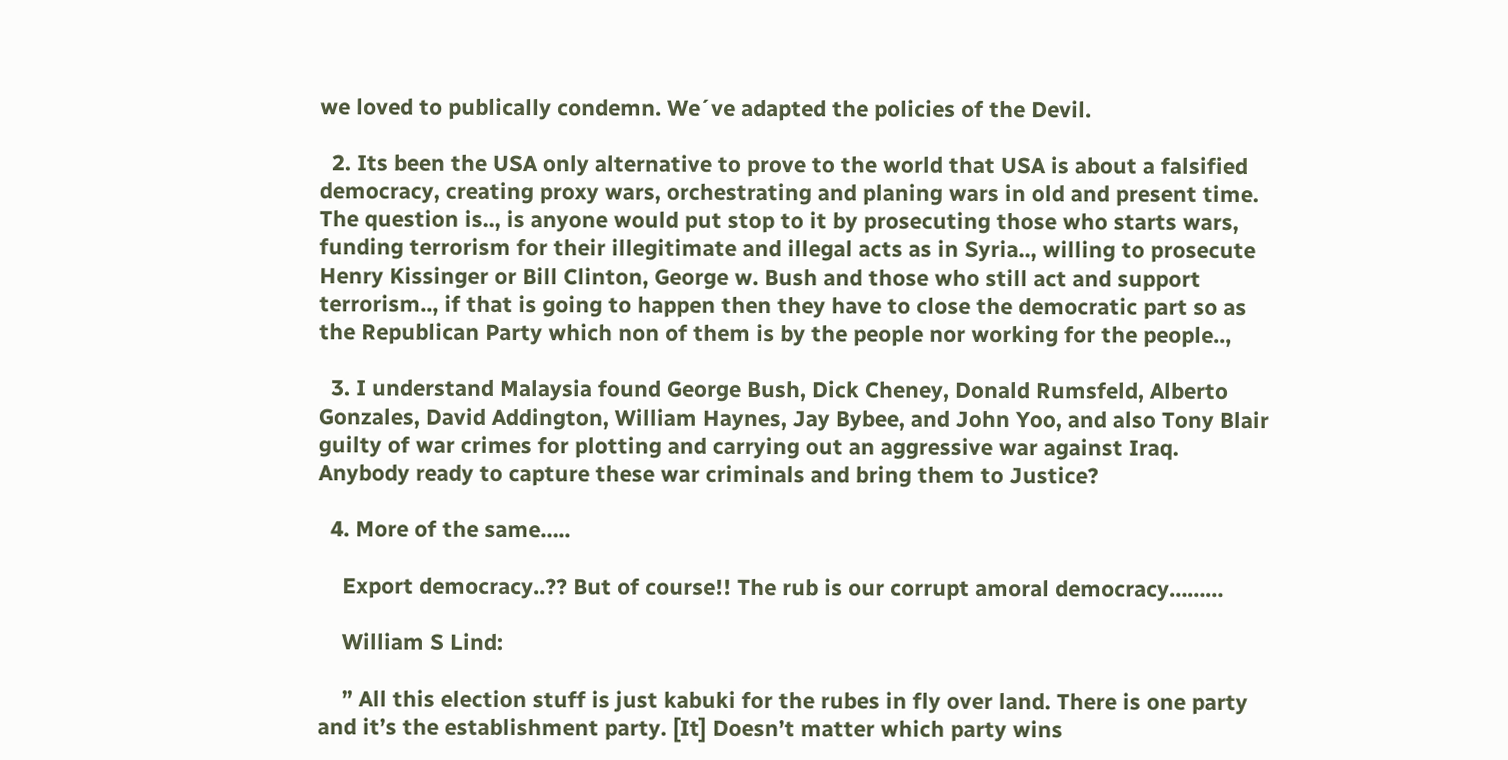we loved to publically condemn. We´ve adapted the policies of the Devil.

  2. Its been the USA only alternative to prove to the world that USA is about a falsified democracy, creating proxy wars, orchestrating and planing wars in old and present time. The question is.., is anyone would put stop to it by prosecuting those who starts wars, funding terrorism for their illegitimate and illegal acts as in Syria.., willing to prosecute Henry Kissinger or Bill Clinton, George w. Bush and those who still act and support terrorism.., if that is going to happen then they have to close the democratic part so as the Republican Party which non of them is by the people nor working for the people..,

  3. I understand Malaysia found George Bush, Dick Cheney, Donald Rumsfeld, Alberto Gonzales, David Addington, William Haynes, Jay Bybee, and John Yoo, and also Tony Blair guilty of war crimes for plotting and carrying out an aggressive war against Iraq. Anybody ready to capture these war criminals and bring them to Justice?

  4. More of the same…..

    Export democracy..?? But of course!! The rub is our corrupt amoral democracy………

    William S Lind:

    ” All this election stuff is just kabuki for the rubes in fly over land. There is one party and it’s the establishment party. [It] Doesn’t matter which party wins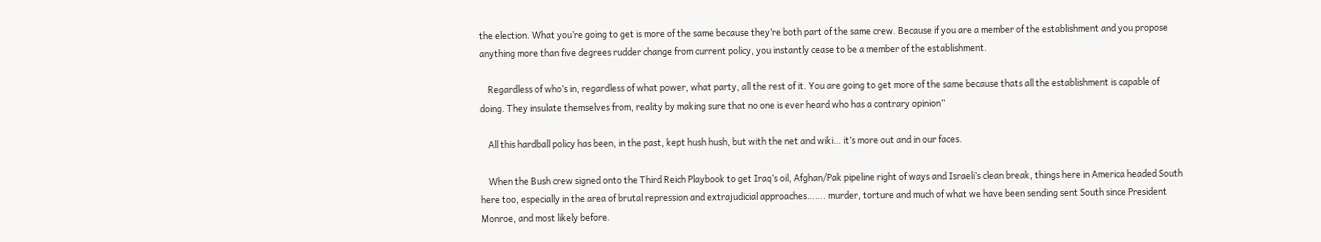the election. What you’re going to get is more of the same because they’re both part of the same crew. Because if you are a member of the establishment and you propose anything more than five degrees rudder change from current policy, you instantly cease to be a member of the establishment.

    Regardless of who’s in, regardless of what power, what party, all the rest of it. You are going to get more of the same because thats all the establishment is capable of doing. They insulate themselves from, reality by making sure that no one is ever heard who has a contrary opinion”

    All this hardball policy has been, in the past, kept hush hush, but with the net and wiki… it’s more out and in our faces.

    When the Bush crew signed onto the Third Reich Playbook to get Iraq’s oil, Afghan/Pak pipeline right of ways and Israeli’s clean break, things here in America headed South here too, especially in the area of brutal repression and extrajudicial approaches……. murder, torture and much of what we have been sending sent South since President Monroe, and most likely before.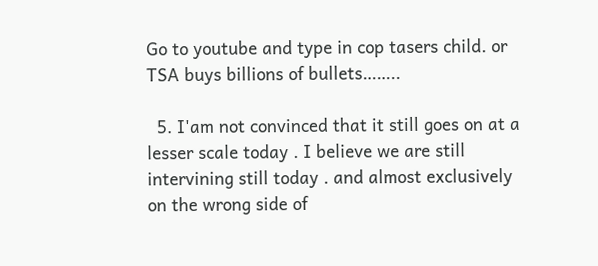Go to youtube and type in cop tasers child. or TSA buys billions of bullets……..

  5. I'am not convinced that it still goes on at a lesser scale today . I believe we are still intervining still today . and almost exclusively on the wrong side of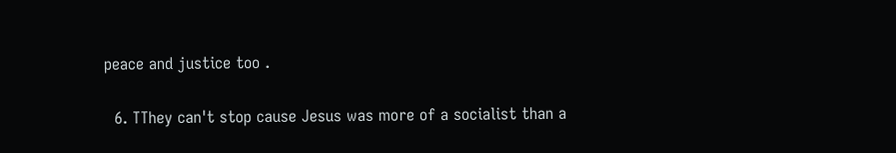peace and justice too .

  6. TThey can't stop cause Jesus was more of a socialist than a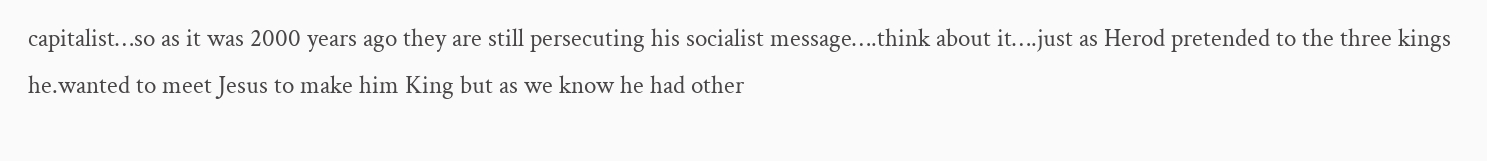capitalist…so as it was 2000 years ago they are still persecuting his socialist message….think about it….just as Herod pretended to the three kings he.wanted to meet Jesus to make him King but as we know he had other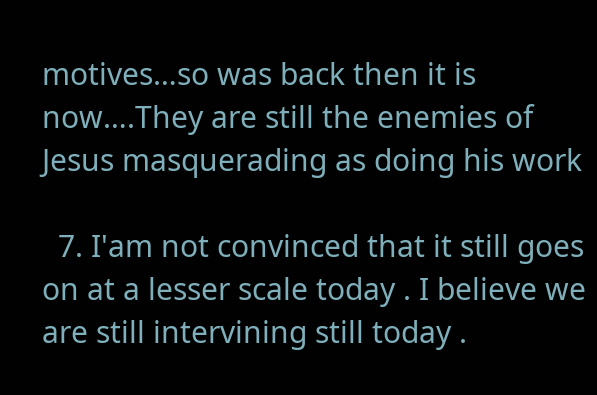motives…so was back then it is now….They are still the enemies of Jesus masquerading as doing his work

  7. I'am not convinced that it still goes on at a lesser scale today . I believe we are still intervining still today .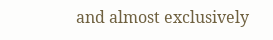and almost exclusively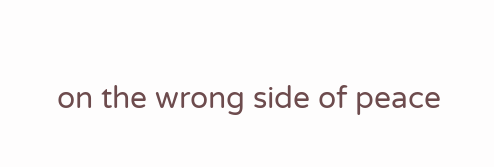on the wrong side of peace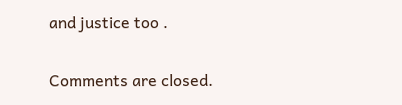and justice too .

Comments are closed.